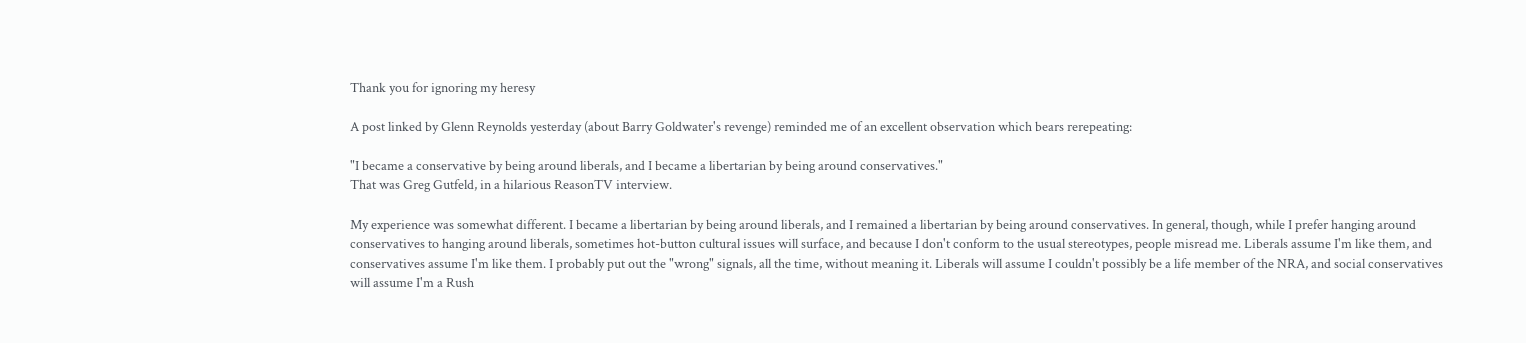Thank you for ignoring my heresy

A post linked by Glenn Reynolds yesterday (about Barry Goldwater's revenge) reminded me of an excellent observation which bears rerepeating:

"I became a conservative by being around liberals, and I became a libertarian by being around conservatives."
That was Greg Gutfeld, in a hilarious ReasonTV interview.

My experience was somewhat different. I became a libertarian by being around liberals, and I remained a libertarian by being around conservatives. In general, though, while I prefer hanging around conservatives to hanging around liberals, sometimes hot-button cultural issues will surface, and because I don't conform to the usual stereotypes, people misread me. Liberals assume I'm like them, and conservatives assume I'm like them. I probably put out the "wrong" signals, all the time, without meaning it. Liberals will assume I couldn't possibly be a life member of the NRA, and social conservatives will assume I'm a Rush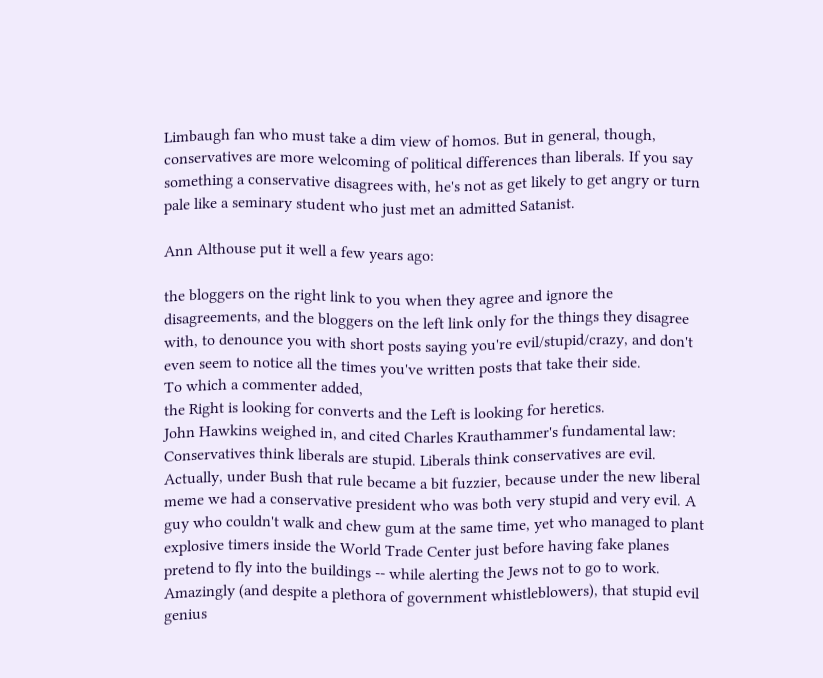Limbaugh fan who must take a dim view of homos. But in general, though, conservatives are more welcoming of political differences than liberals. If you say something a conservative disagrees with, he's not as get likely to get angry or turn pale like a seminary student who just met an admitted Satanist.

Ann Althouse put it well a few years ago:

the bloggers on the right link to you when they agree and ignore the disagreements, and the bloggers on the left link only for the things they disagree with, to denounce you with short posts saying you're evil/stupid/crazy, and don't even seem to notice all the times you've written posts that take their side.
To which a commenter added,
the Right is looking for converts and the Left is looking for heretics.
John Hawkins weighed in, and cited Charles Krauthammer's fundamental law:
Conservatives think liberals are stupid. Liberals think conservatives are evil.
Actually, under Bush that rule became a bit fuzzier, because under the new liberal meme we had a conservative president who was both very stupid and very evil. A guy who couldn't walk and chew gum at the same time, yet who managed to plant explosive timers inside the World Trade Center just before having fake planes pretend to fly into the buildings -- while alerting the Jews not to go to work. Amazingly (and despite a plethora of government whistleblowers), that stupid evil genius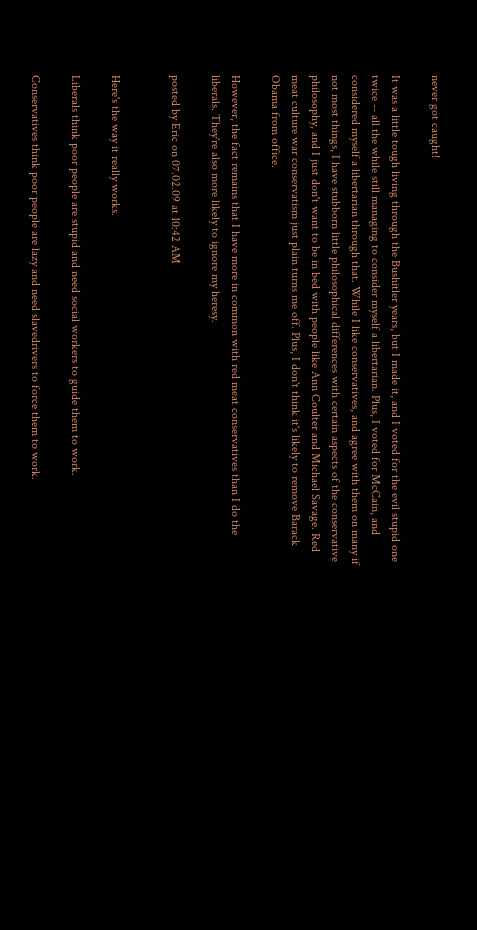never got caught!

It was a little tough living through the Bushitler years, but I made it, and I voted for the evil stupid one twice -- all the while still managing to consider myself a libertarian. Plus, I voted for McCain, and considered myself a libertarian through that. While I like conservatives, and agree with them on many if not most things, I have stubborn little philosophical differences with certain aspects of the conservative philosophy, and I just don't want to be in bed with people like Ann Coulter and Michael Savage. Red meat culture war conservatism just plain turns me off. Plus, I don't think it's likely to remove Barack Obama from office.

However, the fact remains that I have more in common with red meat conservatives than I do the liberals. They're also more likely to ignore my heresy.

posted by Eric on 07.02.09 at 10:42 AM


Here's the way it really works.

Liberals think poor people are stupid and need social workers to guide them to work.

Conservatives think poor people are lazy and need slavedrivers to force them to work.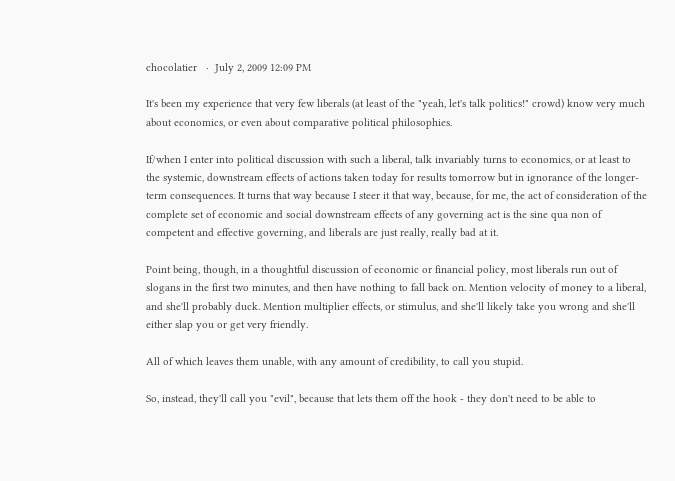chocolatier   ·  July 2, 2009 12:09 PM

It's been my experience that very few liberals (at least of the "yeah, let's talk politics!" crowd) know very much about economics, or even about comparative political philosophies.

If/when I enter into political discussion with such a liberal, talk invariably turns to economics, or at least to the systemic, downstream effects of actions taken today for results tomorrow but in ignorance of the longer-term consequences. It turns that way because I steer it that way, because, for me, the act of consideration of the complete set of economic and social downstream effects of any governing act is the sine qua non of competent and effective governing, and liberals are just really, really bad at it.

Point being, though, in a thoughtful discussion of economic or financial policy, most liberals run out of slogans in the first two minutes, and then have nothing to fall back on. Mention velocity of money to a liberal, and she'll probably duck. Mention multiplier effects, or stimulus, and she'll likely take you wrong and she'll either slap you or get very friendly.

All of which leaves them unable, with any amount of credibility, to call you stupid.

So, instead, they'll call you "evil", because that lets them off the hook - they don't need to be able to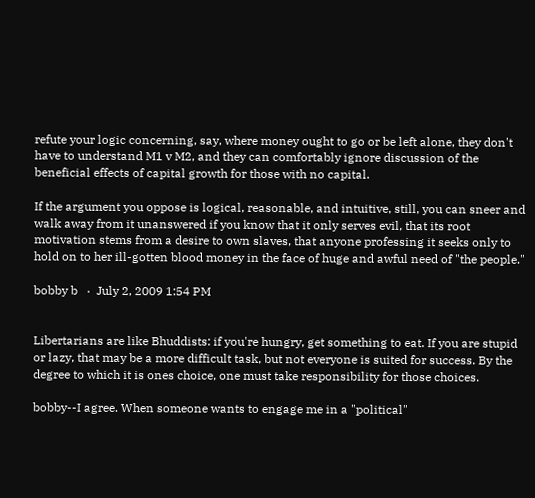refute your logic concerning, say, where money ought to go or be left alone, they don't have to understand M1 v M2, and they can comfortably ignore discussion of the beneficial effects of capital growth for those with no capital.

If the argument you oppose is logical, reasonable, and intuitive, still, you can sneer and walk away from it unanswered if you know that it only serves evil, that its root motivation stems from a desire to own slaves, that anyone professing it seeks only to hold on to her ill-gotten blood money in the face of huge and awful need of "the people."

bobby b   ·  July 2, 2009 1:54 PM


Libertarians are like Bhuddists: if you're hungry, get something to eat. If you are stupid or lazy, that may be a more difficult task, but not everyone is suited for success. By the degree to which it is ones choice, one must take responsibility for those choices.

bobby--I agree. When someone wants to engage me in a "political"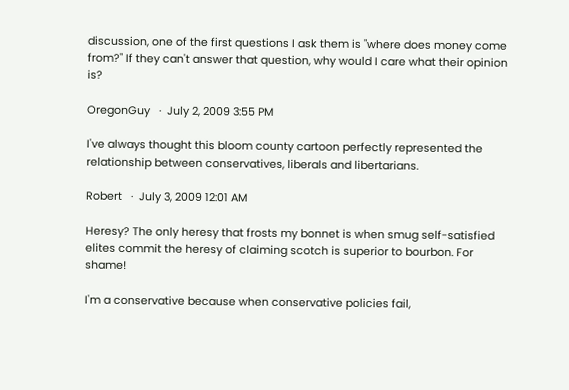discussion, one of the first questions I ask them is "where does money come from?" If they can't answer that question, why would I care what their opinion is?

OregonGuy   ·  July 2, 2009 3:55 PM

I've always thought this bloom county cartoon perfectly represented the relationship between conservatives, liberals and libertarians.

Robert   ·  July 3, 2009 12:01 AM

Heresy? The only heresy that frosts my bonnet is when smug self-satisfied elites commit the heresy of claiming scotch is superior to bourbon. For shame!

I'm a conservative because when conservative policies fail,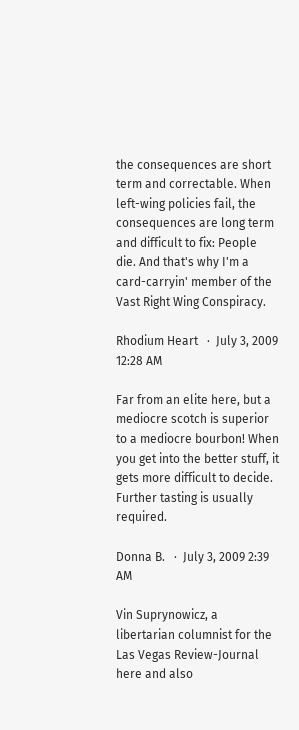the consequences are short term and correctable. When left-wing policies fail, the consequences are long term and difficult to fix: People die. And that's why I'm a card-carryin' member of the Vast Right Wing Conspiracy.

Rhodium Heart   ·  July 3, 2009 12:28 AM

Far from an elite here, but a mediocre scotch is superior to a mediocre bourbon! When you get into the better stuff, it gets more difficult to decide. Further tasting is usually required.

Donna B.   ·  July 3, 2009 2:39 AM

Vin Suprynowicz, a libertarian columnist for the Las Vegas Review-Journal here and also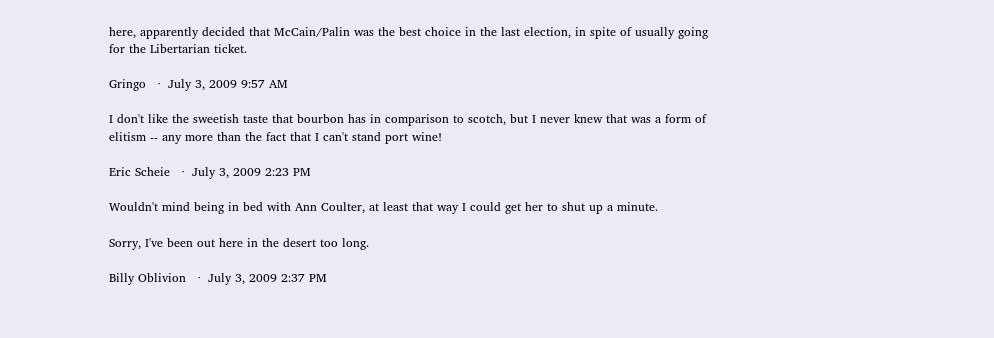here, apparently decided that McCain/Palin was the best choice in the last election, in spite of usually going for the Libertarian ticket.

Gringo   ·  July 3, 2009 9:57 AM

I don't like the sweetish taste that bourbon has in comparison to scotch, but I never knew that was a form of elitism -- any more than the fact that I can't stand port wine!

Eric Scheie   ·  July 3, 2009 2:23 PM

Wouldn't mind being in bed with Ann Coulter, at least that way I could get her to shut up a minute.

Sorry, I've been out here in the desert too long.

Billy Oblivion   ·  July 3, 2009 2:37 PM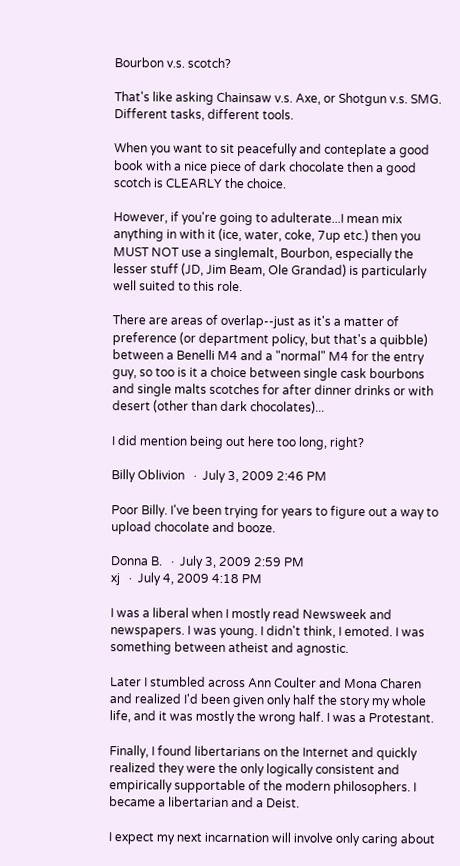Bourbon v.s. scotch?

That's like asking Chainsaw v.s. Axe, or Shotgun v.s. SMG. Different tasks, different tools.

When you want to sit peacefully and conteplate a good book with a nice piece of dark chocolate then a good scotch is CLEARLY the choice.

However, if you're going to adulterate...I mean mix anything in with it (ice, water, coke, 7up etc.) then you MUST NOT use a singlemalt, Bourbon, especially the lesser stuff (JD, Jim Beam, Ole Grandad) is particularly well suited to this role.

There are areas of overlap--just as it's a matter of preference (or department policy, but that's a quibble) between a Benelli M4 and a "normal" M4 for the entry guy, so too is it a choice between single cask bourbons and single malts scotches for after dinner drinks or with desert (other than dark chocolates)...

I did mention being out here too long, right?

Billy Oblivion   ·  July 3, 2009 2:46 PM

Poor Billy. I've been trying for years to figure out a way to upload chocolate and booze.

Donna B.   ·  July 3, 2009 2:59 PM
xj   ·  July 4, 2009 4:18 PM

I was a liberal when I mostly read Newsweek and newspapers. I was young. I didn't think, I emoted. I was something between atheist and agnostic.

Later I stumbled across Ann Coulter and Mona Charen and realized I'd been given only half the story my whole life, and it was mostly the wrong half. I was a Protestant.

Finally, I found libertarians on the Internet and quickly realized they were the only logically consistent and empirically supportable of the modern philosophers. I became a libertarian and a Deist.

I expect my next incarnation will involve only caring about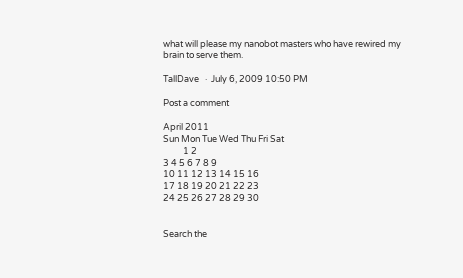what will please my nanobot masters who have rewired my brain to serve them.

TallDave   ·  July 6, 2009 10:50 PM

Post a comment

April 2011
Sun Mon Tue Wed Thu Fri Sat
          1 2
3 4 5 6 7 8 9
10 11 12 13 14 15 16
17 18 19 20 21 22 23
24 25 26 27 28 29 30


Search the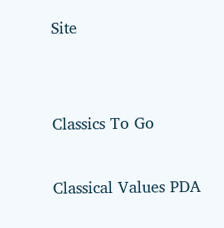Site


Classics To Go

Classical Values PDA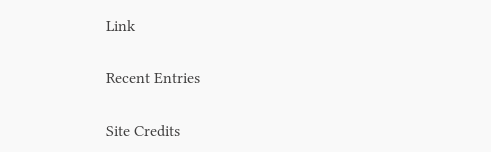Link


Recent Entries


Site Credits